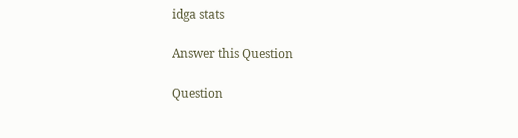idga stats

Answer this Question

Question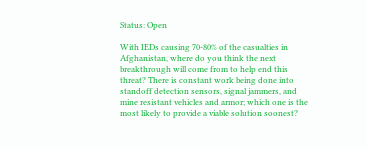Status: Open

With IEDs causing 70-80% of the casualties in Afghanistan, where do you think the next breakthrough will come from to help end this threat? There is constant work being done into standoff detection sensors, signal jammers, and mine resistant vehicles and armor; which one is the most likely to provide a viable solution soonest?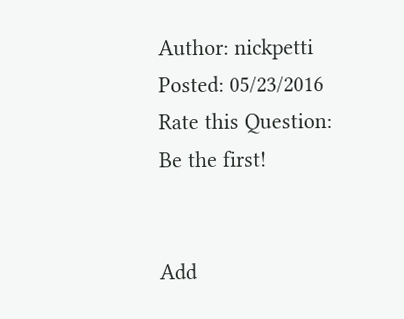Author: nickpetti
Posted: 05/23/2016
Rate this Question:
Be the first!


Add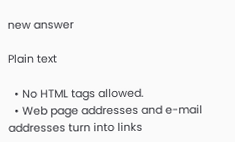new answer

Plain text

  • No HTML tags allowed.
  • Web page addresses and e-mail addresses turn into links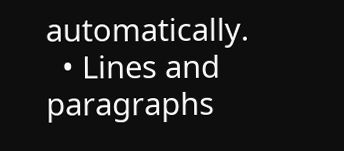automatically.
  • Lines and paragraphs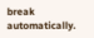break automatically.